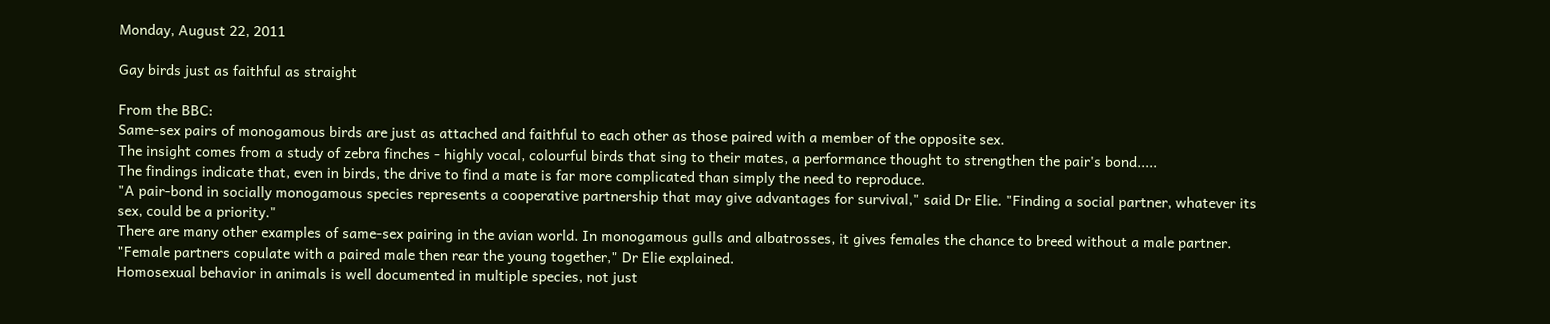Monday, August 22, 2011

Gay birds just as faithful as straight

From the BBC:
Same-sex pairs of monogamous birds are just as attached and faithful to each other as those paired with a member of the opposite sex.
The insight comes from a study of zebra finches - highly vocal, colourful birds that sing to their mates, a performance thought to strengthen the pair's bond.....
The findings indicate that, even in birds, the drive to find a mate is far more complicated than simply the need to reproduce.
"A pair-bond in socially monogamous species represents a cooperative partnership that may give advantages for survival," said Dr Elie. "Finding a social partner, whatever its sex, could be a priority."
There are many other examples of same-sex pairing in the avian world. In monogamous gulls and albatrosses, it gives females the chance to breed without a male partner. "Female partners copulate with a paired male then rear the young together," Dr Elie explained.
Homosexual behavior in animals is well documented in multiple species, not just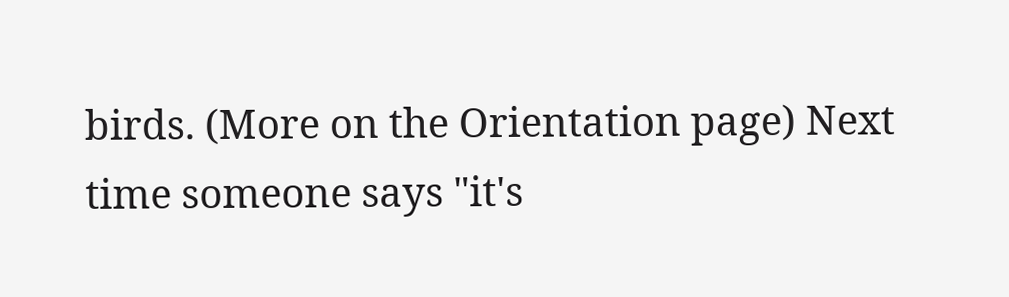birds. (More on the Orientation page) Next time someone says "it's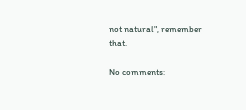not natural", remember that.

No comments: